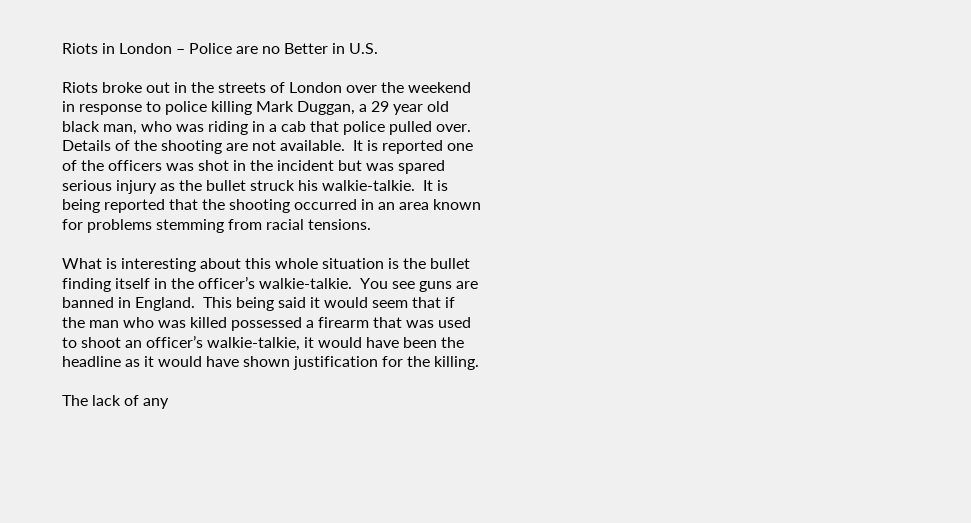Riots in London – Police are no Better in U.S.

Riots broke out in the streets of London over the weekend in response to police killing Mark Duggan, a 29 year old black man, who was riding in a cab that police pulled over.  Details of the shooting are not available.  It is reported one of the officers was shot in the incident but was spared serious injury as the bullet struck his walkie-talkie.  It is being reported that the shooting occurred in an area known for problems stemming from racial tensions.

What is interesting about this whole situation is the bullet finding itself in the officer’s walkie-talkie.  You see guns are banned in England.  This being said it would seem that if the man who was killed possessed a firearm that was used to shoot an officer’s walkie-talkie, it would have been the headline as it would have shown justification for the killing.

The lack of any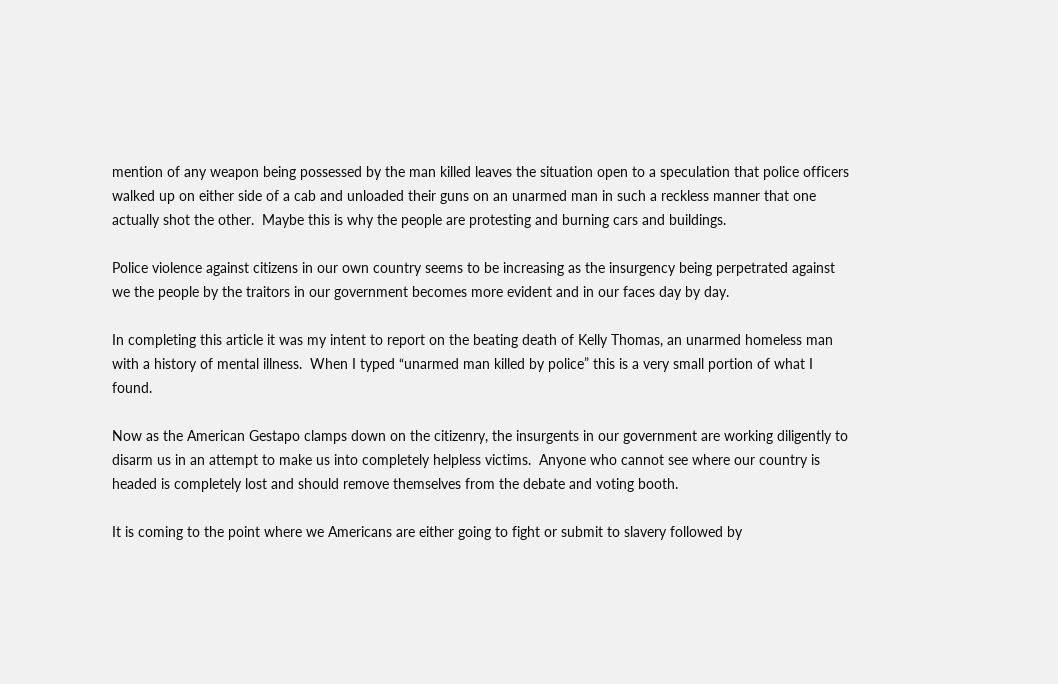mention of any weapon being possessed by the man killed leaves the situation open to a speculation that police officers walked up on either side of a cab and unloaded their guns on an unarmed man in such a reckless manner that one actually shot the other.  Maybe this is why the people are protesting and burning cars and buildings.

Police violence against citizens in our own country seems to be increasing as the insurgency being perpetrated against we the people by the traitors in our government becomes more evident and in our faces day by day.

In completing this article it was my intent to report on the beating death of Kelly Thomas, an unarmed homeless man with a history of mental illness.  When I typed “unarmed man killed by police” this is a very small portion of what I found.

Now as the American Gestapo clamps down on the citizenry, the insurgents in our government are working diligently to disarm us in an attempt to make us into completely helpless victims.  Anyone who cannot see where our country is headed is completely lost and should remove themselves from the debate and voting booth.

It is coming to the point where we Americans are either going to fight or submit to slavery followed by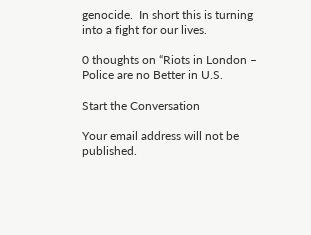genocide.  In short this is turning into a fight for our lives.

0 thoughts on “Riots in London – Police are no Better in U.S.

Start the Conversation

Your email address will not be published.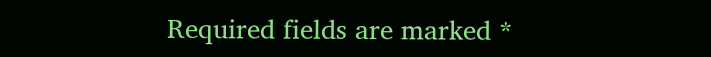Required fields are marked *